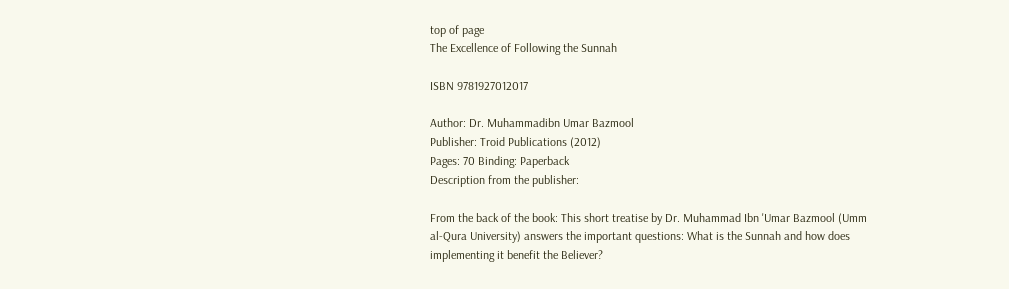top of page
The Excellence of Following the Sunnah

ISBN 9781927012017

Author: Dr. Muhammadibn Umar Bazmool
Publisher: Troid Publications (2012)
Pages: 70 Binding: Paperback
Description from the publisher:

From the back of the book: This short treatise by Dr. Muhammad Ibn 'Umar Bazmool (Umm al-Qura University) answers the important questions: What is the Sunnah and how does implementing it benefit the Believer?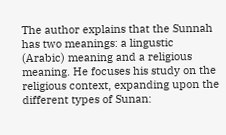The author explains that the Sunnah has two meanings: a lingustic (Arabic) meaning and a religious meaning. He focuses his study on the religious context, expanding upon the different types of Sunan: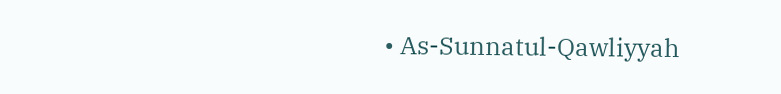• As-Sunnatul-Qawliyyah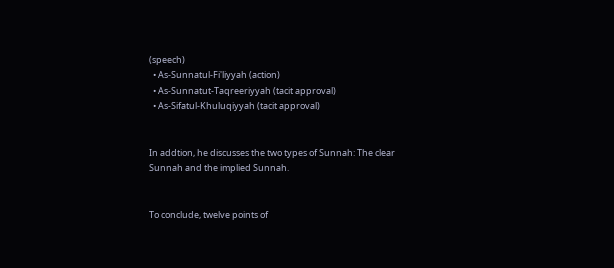(speech)
  • As-Sunnatul-Fi'liyyah (action)
  • As-Sunnatut-Taqreeriyyah (tacit approval)
  • As-Sifatul-Khuluqiyyah (tacit approval)


In addtion, he discusses the two types of Sunnah: The clear Sunnah and the implied Sunnah.


To conclude, twelve points of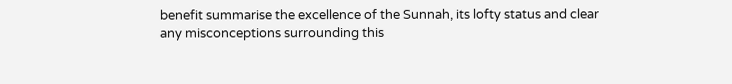benefit summarise the excellence of the Sunnah, its lofty status and clear any misconceptions surrounding this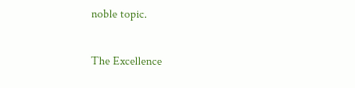noble topic.

The Excellence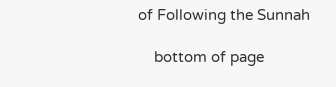of Following the Sunnah

    bottom of page